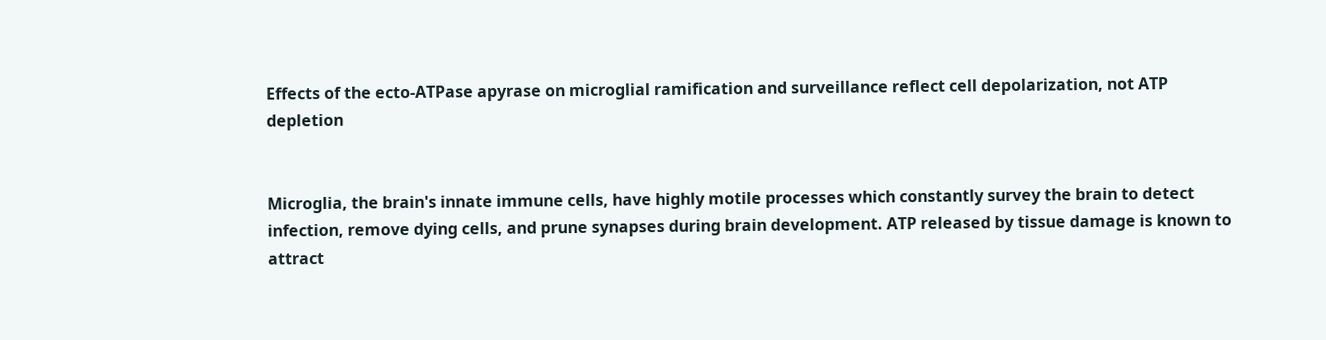Effects of the ecto-ATPase apyrase on microglial ramification and surveillance reflect cell depolarization, not ATP depletion


Microglia, the brain's innate immune cells, have highly motile processes which constantly survey the brain to detect infection, remove dying cells, and prune synapses during brain development. ATP released by tissue damage is known to attract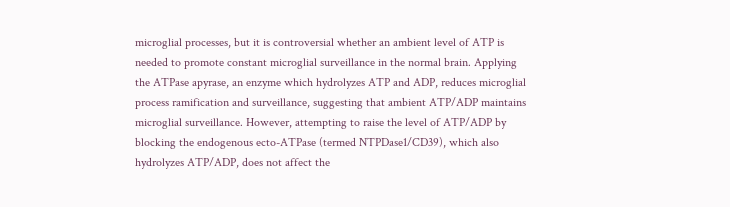microglial processes, but it is controversial whether an ambient level of ATP is needed to promote constant microglial surveillance in the normal brain. Applying the ATPase apyrase, an enzyme which hydrolyzes ATP and ADP, reduces microglial process ramification and surveillance, suggesting that ambient ATP/ADP maintains microglial surveillance. However, attempting to raise the level of ATP/ADP by blocking the endogenous ecto-ATPase (termed NTPDase1/CD39), which also hydrolyzes ATP/ADP, does not affect the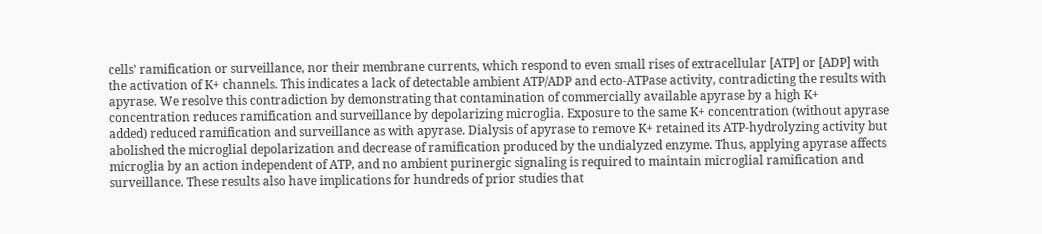cells' ramification or surveillance, nor their membrane currents, which respond to even small rises of extracellular [ATP] or [ADP] with the activation of K+ channels. This indicates a lack of detectable ambient ATP/ADP and ecto-ATPase activity, contradicting the results with apyrase. We resolve this contradiction by demonstrating that contamination of commercially available apyrase by a high K+ concentration reduces ramification and surveillance by depolarizing microglia. Exposure to the same K+ concentration (without apyrase added) reduced ramification and surveillance as with apyrase. Dialysis of apyrase to remove K+ retained its ATP-hydrolyzing activity but abolished the microglial depolarization and decrease of ramification produced by the undialyzed enzyme. Thus, applying apyrase affects microglia by an action independent of ATP, and no ambient purinergic signaling is required to maintain microglial ramification and surveillance. These results also have implications for hundreds of prior studies that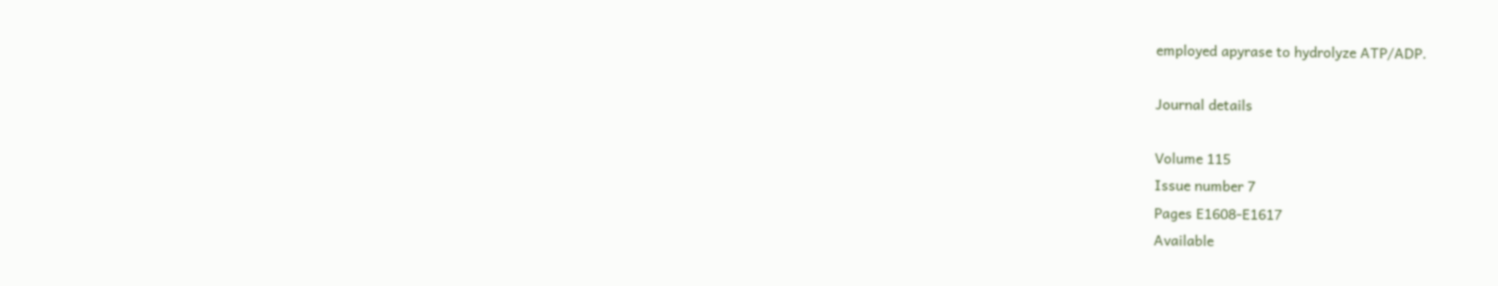employed apyrase to hydrolyze ATP/ADP.

Journal details

Volume 115
Issue number 7
Pages E1608-E1617
Available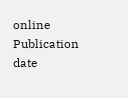online
Publication date